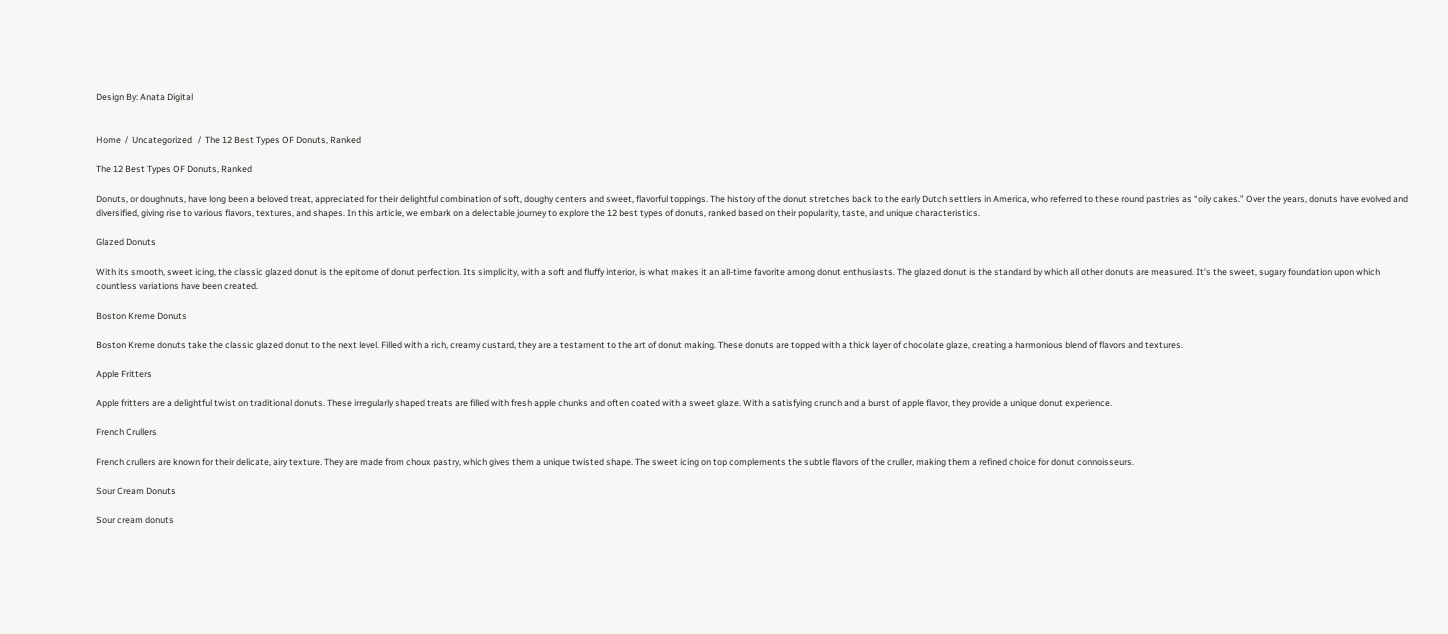Design By: Anata Digital


Home  /  Uncategorized   /  The 12 Best Types OF Donuts, Ranked

The 12 Best Types OF Donuts, Ranked

Donuts, or doughnuts, have long been a beloved treat, appreciated for their delightful combination of soft, doughy centers and sweet, flavorful toppings. The history of the donut stretches back to the early Dutch settlers in America, who referred to these round pastries as “oily cakes.” Over the years, donuts have evolved and diversified, giving rise to various flavors, textures, and shapes. In this article, we embark on a delectable journey to explore the 12 best types of donuts, ranked based on their popularity, taste, and unique characteristics.

Glazed Donuts

With its smooth, sweet icing, the classic glazed donut is the epitome of donut perfection. Its simplicity, with a soft and fluffy interior, is what makes it an all-time favorite among donut enthusiasts. The glazed donut is the standard by which all other donuts are measured. It’s the sweet, sugary foundation upon which countless variations have been created.

Boston Kreme Donuts

Boston Kreme donuts take the classic glazed donut to the next level. Filled with a rich, creamy custard, they are a testament to the art of donut making. These donuts are topped with a thick layer of chocolate glaze, creating a harmonious blend of flavors and textures.

Apple Fritters

Apple fritters are a delightful twist on traditional donuts. These irregularly shaped treats are filled with fresh apple chunks and often coated with a sweet glaze. With a satisfying crunch and a burst of apple flavor, they provide a unique donut experience.

French Crullers

French crullers are known for their delicate, airy texture. They are made from choux pastry, which gives them a unique twisted shape. The sweet icing on top complements the subtle flavors of the cruller, making them a refined choice for donut connoisseurs.

Sour Cream Donuts

Sour cream donuts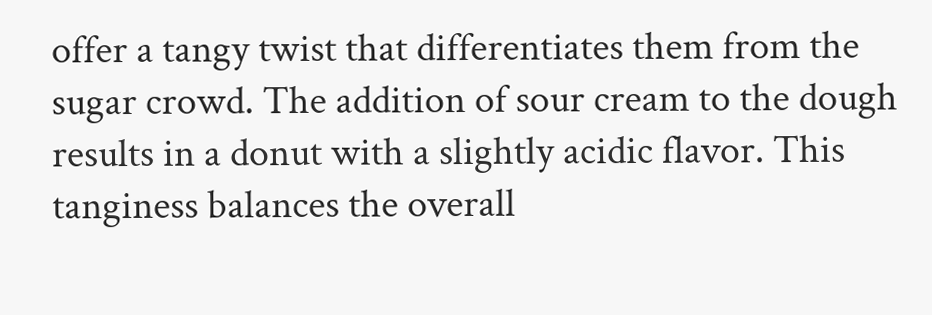offer a tangy twist that differentiates them from the sugar crowd. The addition of sour cream to the dough results in a donut with a slightly acidic flavor. This tanginess balances the overall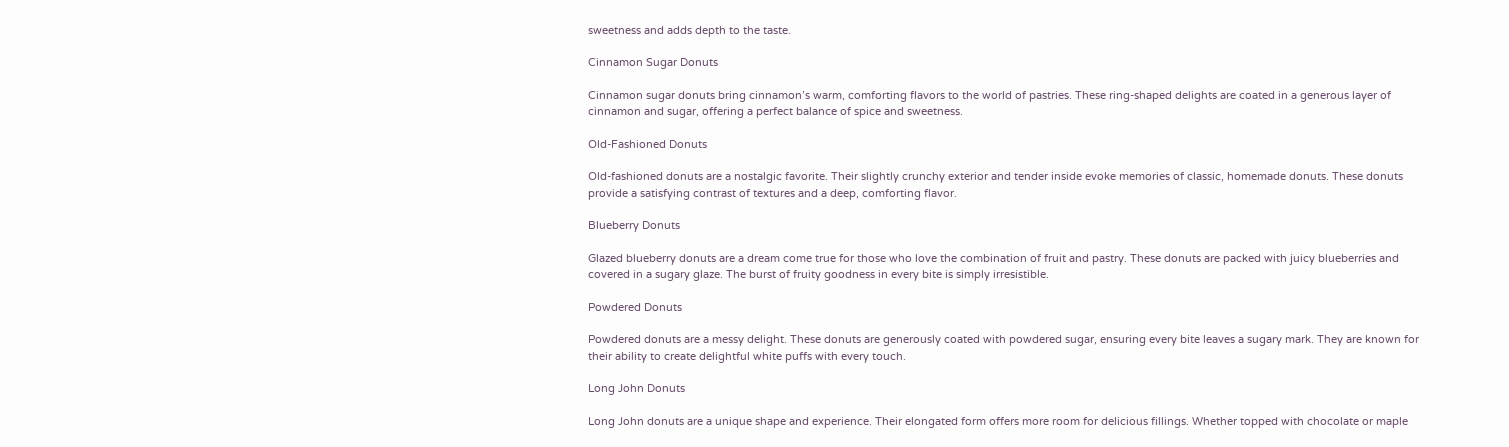sweetness and adds depth to the taste.

Cinnamon Sugar Donuts

Cinnamon sugar donuts bring cinnamon’s warm, comforting flavors to the world of pastries. These ring-shaped delights are coated in a generous layer of cinnamon and sugar, offering a perfect balance of spice and sweetness.

Old-Fashioned Donuts

Old-fashioned donuts are a nostalgic favorite. Their slightly crunchy exterior and tender inside evoke memories of classic, homemade donuts. These donuts provide a satisfying contrast of textures and a deep, comforting flavor.

Blueberry Donuts

Glazed blueberry donuts are a dream come true for those who love the combination of fruit and pastry. These donuts are packed with juicy blueberries and covered in a sugary glaze. The burst of fruity goodness in every bite is simply irresistible.

Powdered Donuts

Powdered donuts are a messy delight. These donuts are generously coated with powdered sugar, ensuring every bite leaves a sugary mark. They are known for their ability to create delightful white puffs with every touch.

Long John Donuts

Long John donuts are a unique shape and experience. Their elongated form offers more room for delicious fillings. Whether topped with chocolate or maple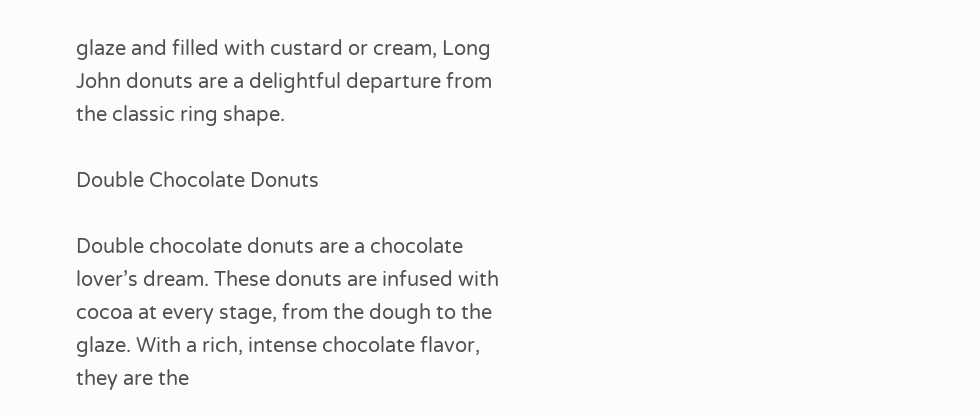glaze and filled with custard or cream, Long John donuts are a delightful departure from the classic ring shape.

Double Chocolate Donuts

Double chocolate donuts are a chocolate lover’s dream. These donuts are infused with cocoa at every stage, from the dough to the glaze. With a rich, intense chocolate flavor, they are the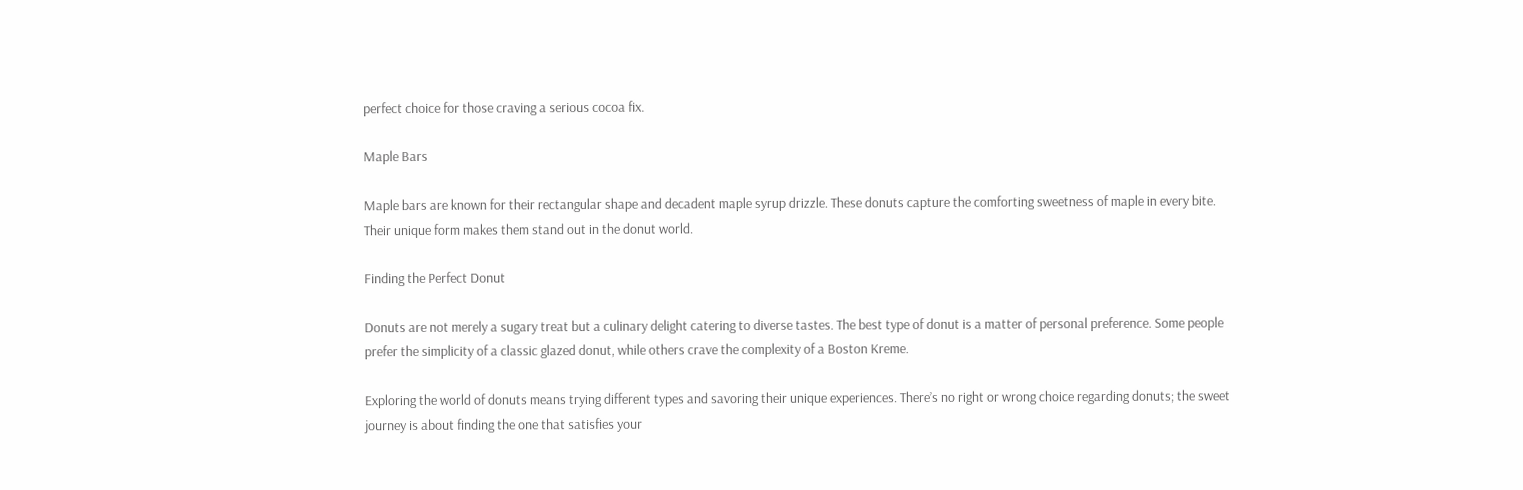perfect choice for those craving a serious cocoa fix.

Maple Bars

Maple bars are known for their rectangular shape and decadent maple syrup drizzle. These donuts capture the comforting sweetness of maple in every bite. Their unique form makes them stand out in the donut world.

Finding the Perfect Donut

Donuts are not merely a sugary treat but a culinary delight catering to diverse tastes. The best type of donut is a matter of personal preference. Some people prefer the simplicity of a classic glazed donut, while others crave the complexity of a Boston Kreme.

Exploring the world of donuts means trying different types and savoring their unique experiences. There’s no right or wrong choice regarding donuts; the sweet journey is about finding the one that satisfies your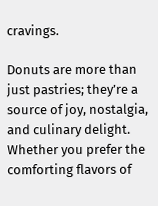cravings.

Donuts are more than just pastries; they’re a source of joy, nostalgia, and culinary delight. Whether you prefer the comforting flavors of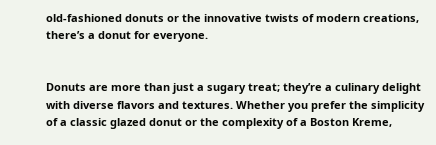old-fashioned donuts or the innovative twists of modern creations, there’s a donut for everyone.


Donuts are more than just a sugary treat; they’re a culinary delight with diverse flavors and textures. Whether you prefer the simplicity of a classic glazed donut or the complexity of a Boston Kreme,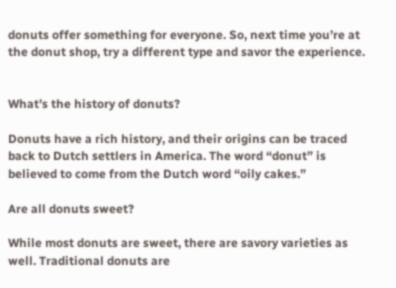donuts offer something for everyone. So, next time you’re at the donut shop, try a different type and savor the experience.


What’s the history of donuts?

Donuts have a rich history, and their origins can be traced back to Dutch settlers in America. The word “donut” is believed to come from the Dutch word “oily cakes.”

Are all donuts sweet?

While most donuts are sweet, there are savory varieties as well. Traditional donuts are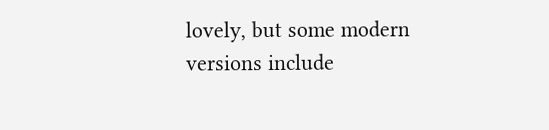lovely, but some modern versions include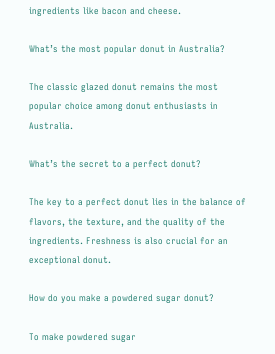ingredients like bacon and cheese.

What’s the most popular donut in Australia?

The classic glazed donut remains the most popular choice among donut enthusiasts in Australia.

What’s the secret to a perfect donut?

The key to a perfect donut lies in the balance of flavors, the texture, and the quality of the ingredients. Freshness is also crucial for an exceptional donut.

How do you make a powdered sugar donut?

To make powdered sugar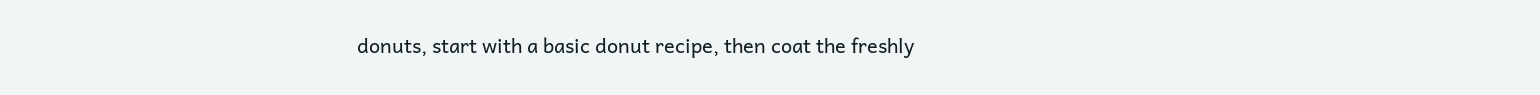donuts, start with a basic donut recipe, then coat the freshly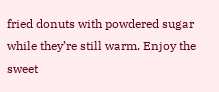fried donuts with powdered sugar while they’re still warm. Enjoy the sweet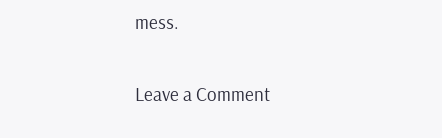mess.

Leave a Comment